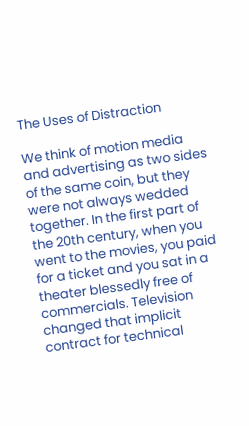The Uses of Distraction

We think of motion media and advertising as two sides of the same coin, but they were not always wedded together. In the first part of the 20th century, when you went to the movies, you paid for a ticket and you sat in a theater blessedly free of commercials. Television changed that implicit contract for technical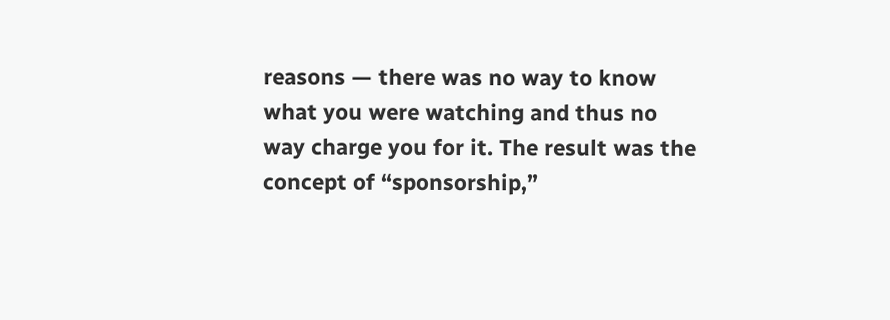reasons — there was no way to know what you were watching and thus no way charge you for it. The result was the concept of “sponsorship,”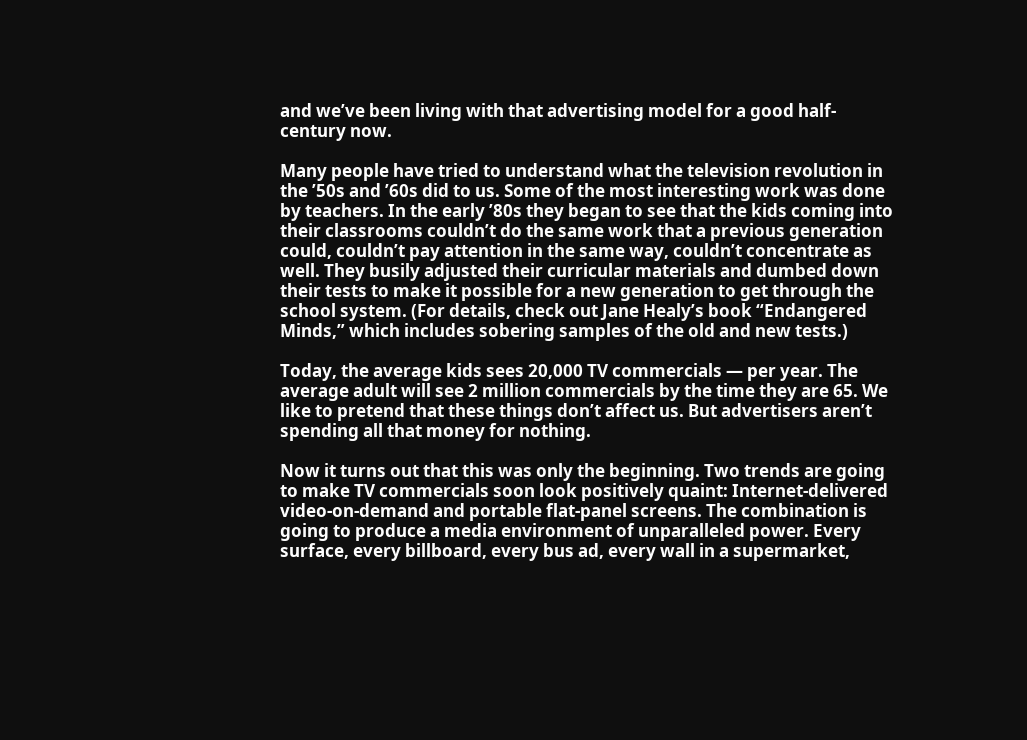and we’ve been living with that advertising model for a good half-century now.

Many people have tried to understand what the television revolution in the ’50s and ’60s did to us. Some of the most interesting work was done by teachers. In the early ’80s they began to see that the kids coming into their classrooms couldn’t do the same work that a previous generation could, couldn’t pay attention in the same way, couldn’t concentrate as well. They busily adjusted their curricular materials and dumbed down their tests to make it possible for a new generation to get through the school system. (For details, check out Jane Healy’s book “Endangered Minds,” which includes sobering samples of the old and new tests.)

Today, the average kids sees 20,000 TV commercials — per year. The average adult will see 2 million commercials by the time they are 65. We like to pretend that these things don’t affect us. But advertisers aren’t spending all that money for nothing.

Now it turns out that this was only the beginning. Two trends are going to make TV commercials soon look positively quaint: Internet-delivered video-on-demand and portable flat-panel screens. The combination is going to produce a media environment of unparalleled power. Every surface, every billboard, every bus ad, every wall in a supermarket,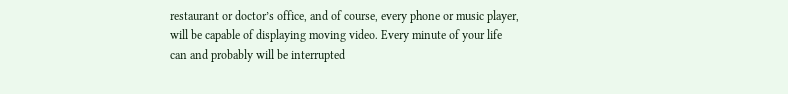restaurant or doctor’s office, and of course, every phone or music player, will be capable of displaying moving video. Every minute of your life can and probably will be interrupted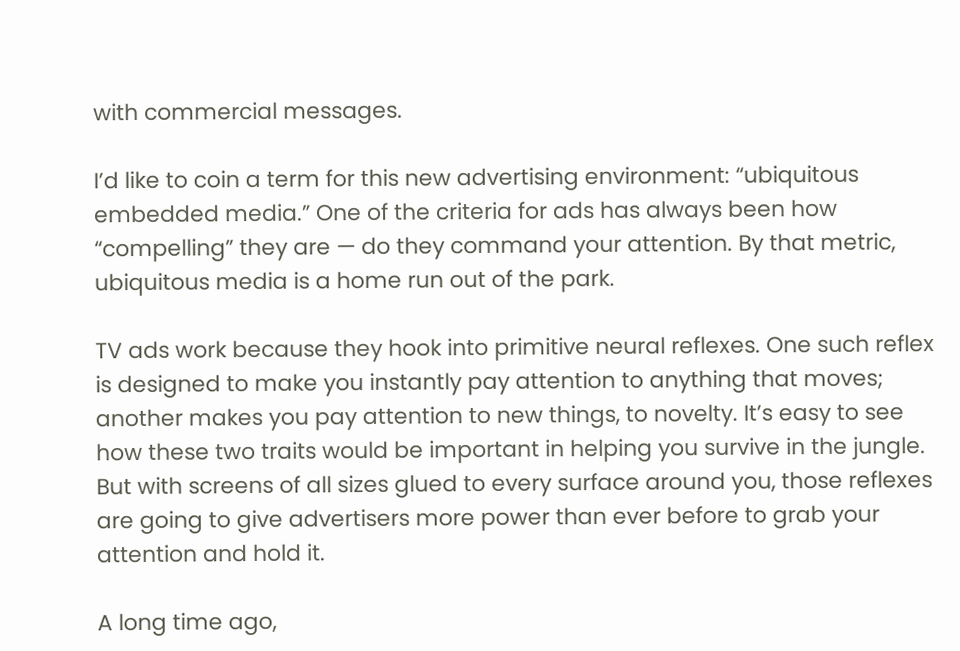with commercial messages.

I’d like to coin a term for this new advertising environment: “ubiquitous embedded media.” One of the criteria for ads has always been how “compelling” they are — do they command your attention. By that metric, ubiquitous media is a home run out of the park.

TV ads work because they hook into primitive neural reflexes. One such reflex is designed to make you instantly pay attention to anything that moves; another makes you pay attention to new things, to novelty. It’s easy to see how these two traits would be important in helping you survive in the jungle. But with screens of all sizes glued to every surface around you, those reflexes are going to give advertisers more power than ever before to grab your attention and hold it.

A long time ago,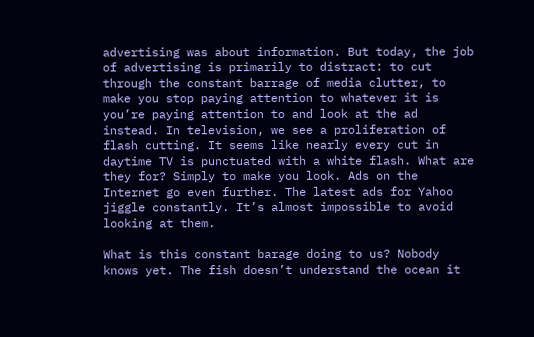advertising was about information. But today, the job of advertising is primarily to distract: to cut through the constant barrage of media clutter, to make you stop paying attention to whatever it is you’re paying attention to and look at the ad instead. In television, we see a proliferation of flash cutting. It seems like nearly every cut in daytime TV is punctuated with a white flash. What are they for? Simply to make you look. Ads on the Internet go even further. The latest ads for Yahoo jiggle constantly. It’s almost impossible to avoid looking at them.

What is this constant barage doing to us? Nobody knows yet. The fish doesn’t understand the ocean it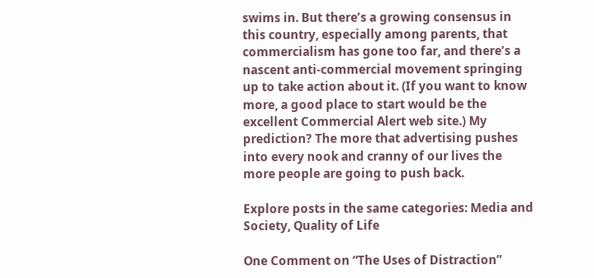swims in. But there’s a growing consensus in this country, especially among parents, that commercialism has gone too far, and there’s a nascent anti-commercial movement springing up to take action about it. (If you want to know more, a good place to start would be the excellent Commercial Alert web site.) My prediction? The more that advertising pushes into every nook and cranny of our lives the more people are going to push back.

Explore posts in the same categories: Media and Society, Quality of Life

One Comment on “The Uses of Distraction”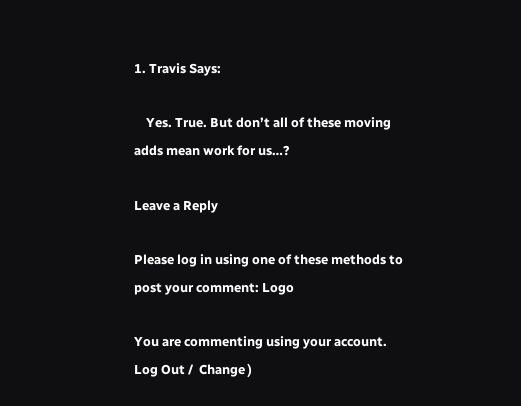1. Travis Says:

    Yes. True. But don’t all of these moving adds mean work for us…?

Leave a Reply

Please log in using one of these methods to post your comment: Logo

You are commenting using your account. Log Out /  Change )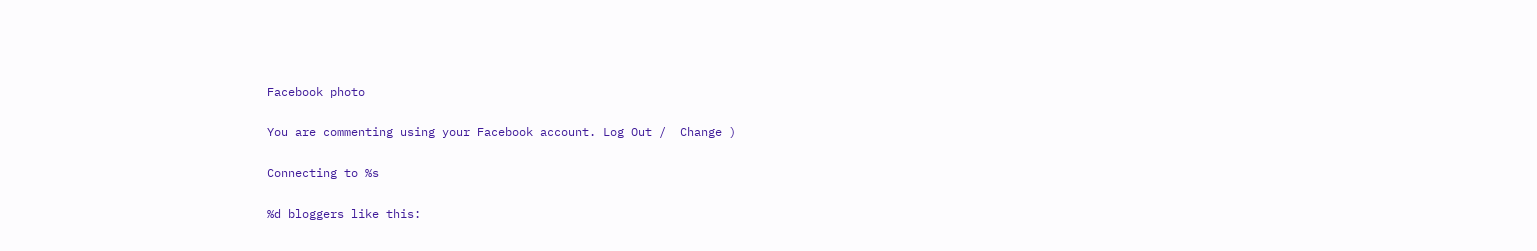Facebook photo

You are commenting using your Facebook account. Log Out /  Change )

Connecting to %s

%d bloggers like this: